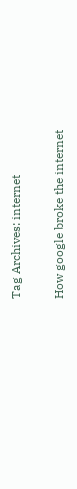Tag Archives: internet

How google broke the internet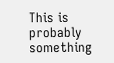This is probably something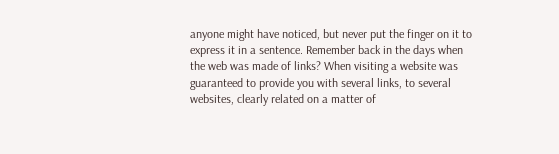anyone might have noticed, but never put the finger on it to express it in a sentence. Remember back in the days when the web was made of links? When visiting a website was guaranteed to provide you with several links, to several websites, clearly related on a matter of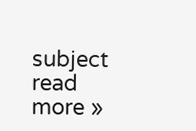subject read more »